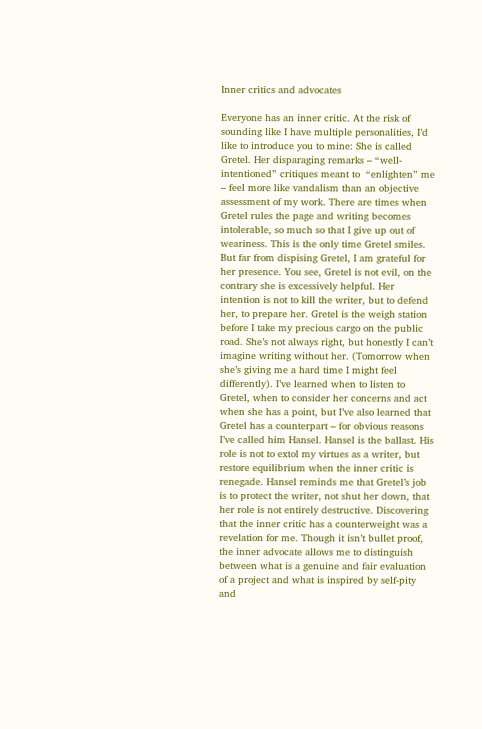Inner critics and advocates

Everyone has an inner critic. At the risk of sounding like I have multiple personalities, I’d like to introduce you to mine: She is called Gretel. Her disparaging remarks – “well-intentioned” critiques meant to  “enlighten” me – feel more like vandalism than an objective assessment of my work. There are times when Gretel rules the page and writing becomes intolerable, so much so that I give up out of weariness. This is the only time Gretel smiles. But far from dispising Gretel, I am grateful for her presence. You see, Gretel is not evil, on the contrary she is excessively helpful. Her intention is not to kill the writer, but to defend her, to prepare her. Gretel is the weigh station before I take my precious cargo on the public road. She’s not always right, but honestly I can’t imagine writing without her. (Tomorrow when she’s giving me a hard time I might feel differently). I’ve learned when to listen to Gretel, when to consider her concerns and act when she has a point, but I’ve also learned that Gretel has a counterpart – for obvious reasons I’ve called him Hansel. Hansel is the ballast. His role is not to extol my virtues as a writer, but restore equilibrium when the inner critic is renegade. Hansel reminds me that Gretel’s job is to protect the writer, not shut her down, that her role is not entirely destructive. Discovering that the inner critic has a counterweight was a revelation for me. Though it isn’t bullet proof, the inner advocate allows me to distinguish between what is a genuine and fair evaluation of a project and what is inspired by self-pity and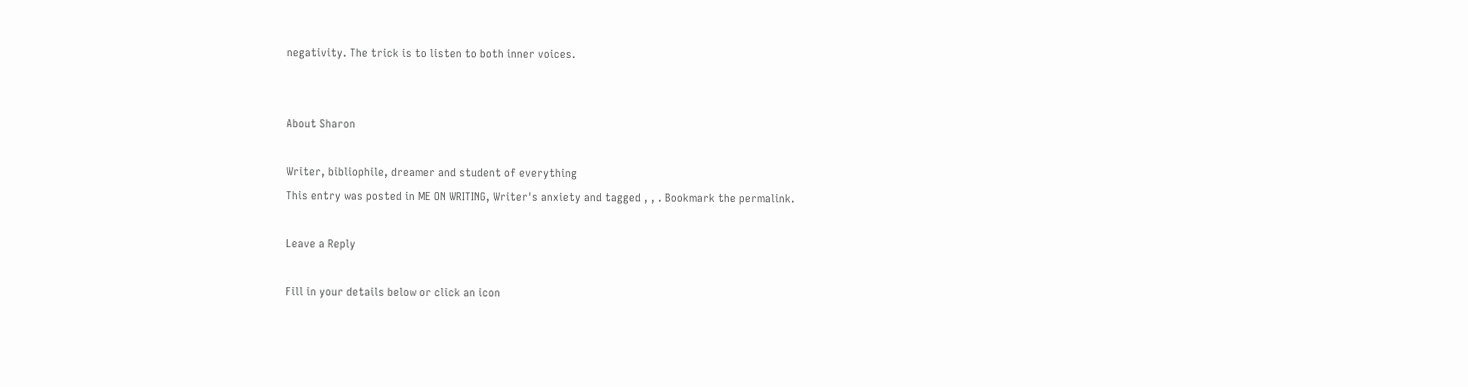negativity. The trick is to listen to both inner voices.


About Sharon

Writer, bibliophile, dreamer and student of everything
This entry was posted in ME ON WRITING, Writer's anxiety and tagged , , . Bookmark the permalink.

Leave a Reply

Fill in your details below or click an icon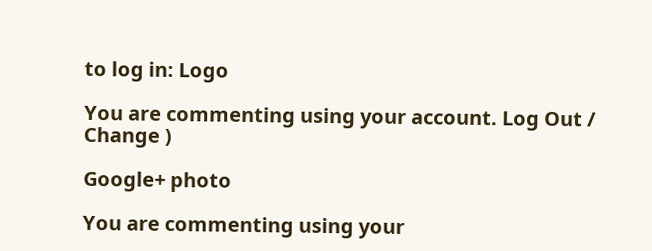to log in: Logo

You are commenting using your account. Log Out /  Change )

Google+ photo

You are commenting using your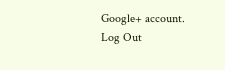Google+ account. Log Out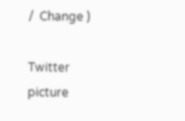/  Change )

Twitter picture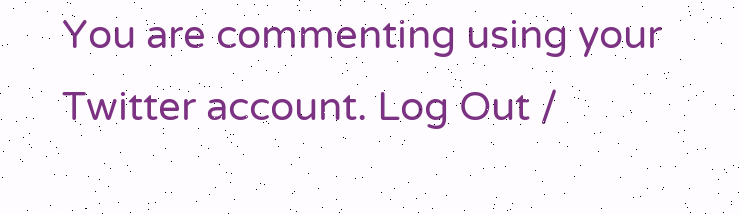You are commenting using your Twitter account. Log Out /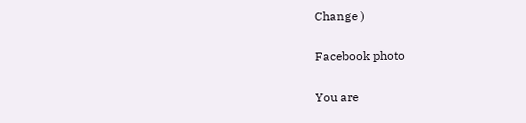Change )

Facebook photo

You are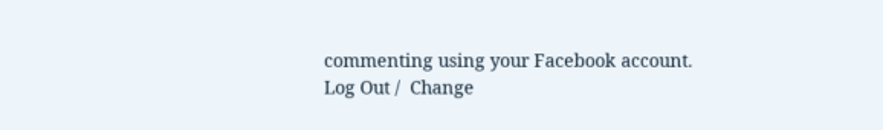commenting using your Facebook account. Log Out /  Change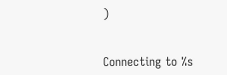)


Connecting to %s